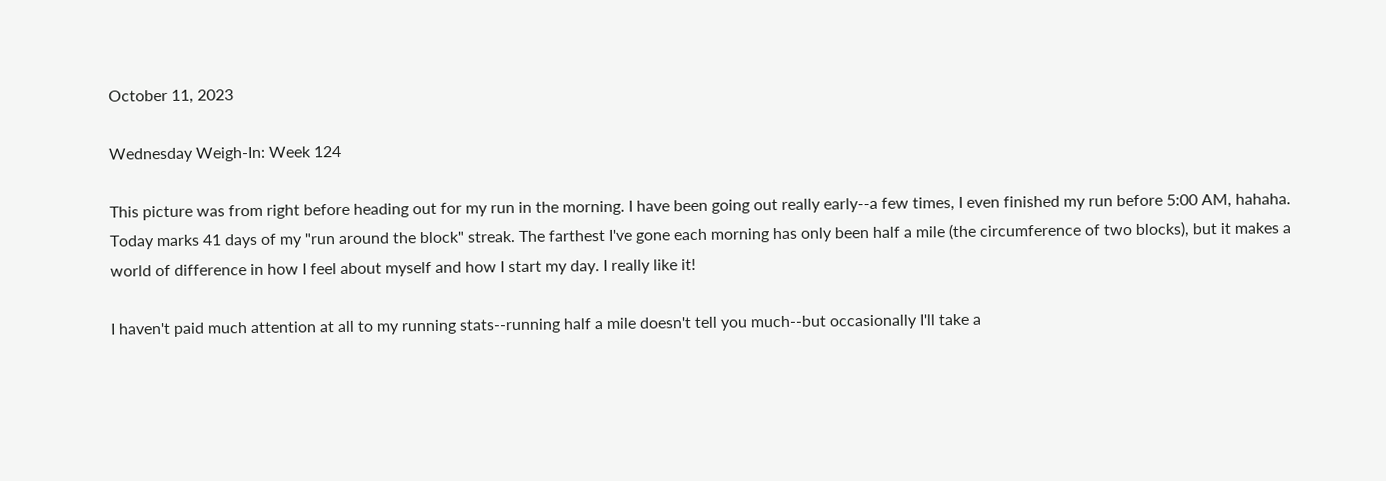October 11, 2023

Wednesday Weigh-In: Week 124

This picture was from right before heading out for my run in the morning. I have been going out really early--a few times, I even finished my run before 5:00 AM, hahaha. Today marks 41 days of my "run around the block" streak. The farthest I've gone each morning has only been half a mile (the circumference of two blocks), but it makes a world of difference in how I feel about myself and how I start my day. I really like it!

I haven't paid much attention at all to my running stats--running half a mile doesn't tell you much--but occasionally I'll take a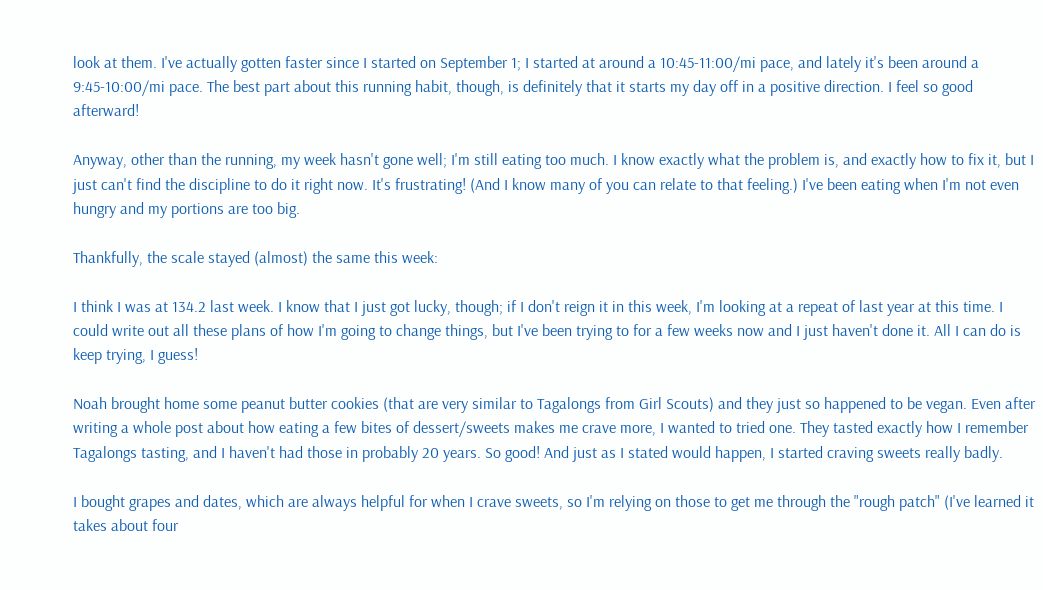look at them. I've actually gotten faster since I started on September 1; I started at around a 10:45-11:00/mi pace, and lately it's been around a 9:45-10:00/mi pace. The best part about this running habit, though, is definitely that it starts my day off in a positive direction. I feel so good afterward!

Anyway, other than the running, my week hasn't gone well; I'm still eating too much. I know exactly what the problem is, and exactly how to fix it, but I just can't find the discipline to do it right now. It's frustrating! (And I know many of you can relate to that feeling.) I've been eating when I'm not even hungry and my portions are too big.

Thankfully, the scale stayed (almost) the same this week:

I think I was at 134.2 last week. I know that I just got lucky, though; if I don't reign it in this week, I'm looking at a repeat of last year at this time. I could write out all these plans of how I'm going to change things, but I've been trying to for a few weeks now and I just haven't done it. All I can do is keep trying, I guess!

Noah brought home some peanut butter cookies (that are very similar to Tagalongs from Girl Scouts) and they just so happened to be vegan. Even after writing a whole post about how eating a few bites of dessert/sweets makes me crave more, I wanted to tried one. They tasted exactly how I remember Tagalongs tasting, and I haven't had those in probably 20 years. So good! And just as I stated would happen, I started craving sweets really badly.

I bought grapes and dates, which are always helpful for when I crave sweets, so I'm relying on those to get me through the "rough patch" (I've learned it takes about four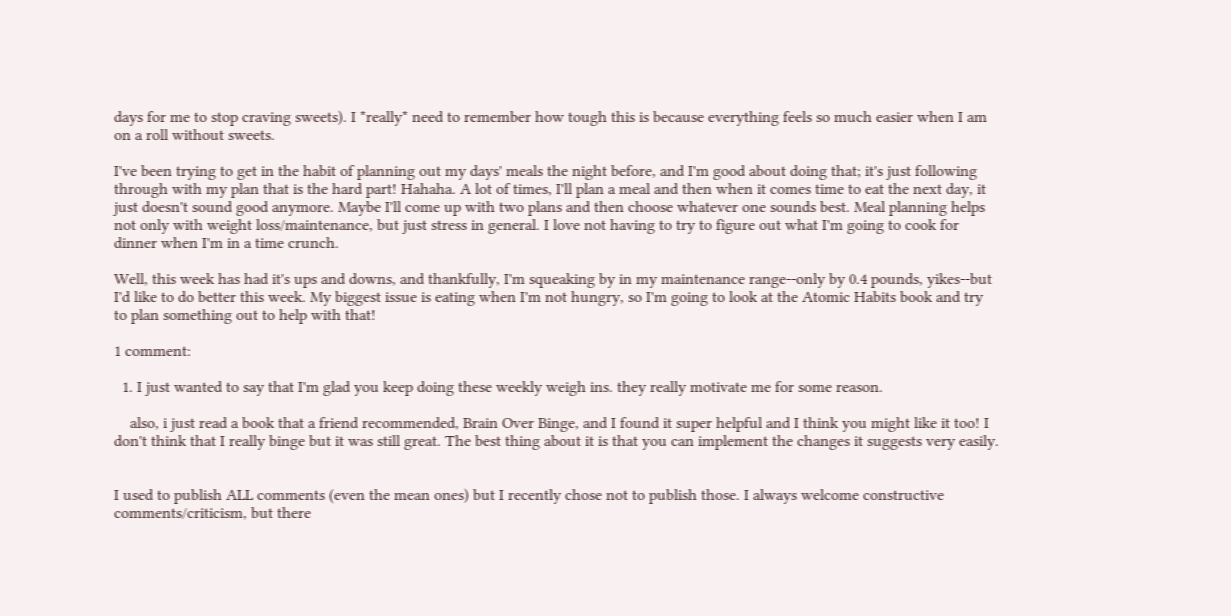days for me to stop craving sweets). I *really* need to remember how tough this is because everything feels so much easier when I am on a roll without sweets.

I've been trying to get in the habit of planning out my days' meals the night before, and I'm good about doing that; it's just following through with my plan that is the hard part! Hahaha. A lot of times, I'll plan a meal and then when it comes time to eat the next day, it just doesn't sound good anymore. Maybe I'll come up with two plans and then choose whatever one sounds best. Meal planning helps not only with weight loss/maintenance, but just stress in general. I love not having to try to figure out what I'm going to cook for dinner when I'm in a time crunch.

Well, this week has had it's ups and downs, and thankfully, I'm squeaking by in my maintenance range--only by 0.4 pounds, yikes--but I'd like to do better this week. My biggest issue is eating when I'm not hungry, so I'm going to look at the Atomic Habits book and try to plan something out to help with that!

1 comment:

  1. I just wanted to say that I'm glad you keep doing these weekly weigh ins. they really motivate me for some reason.

    also, i just read a book that a friend recommended, Brain Over Binge, and I found it super helpful and I think you might like it too! I don't think that I really binge but it was still great. The best thing about it is that you can implement the changes it suggests very easily.


I used to publish ALL comments (even the mean ones) but I recently chose not to publish those. I always welcome constructive comments/criticism, but there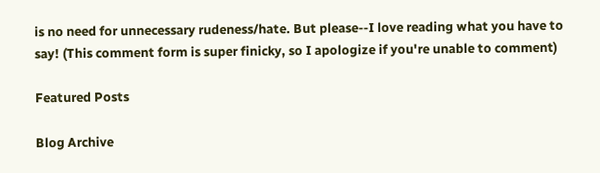is no need for unnecessary rudeness/hate. But please--I love reading what you have to say! (This comment form is super finicky, so I apologize if you're unable to comment)

Featured Posts

Blog Archive